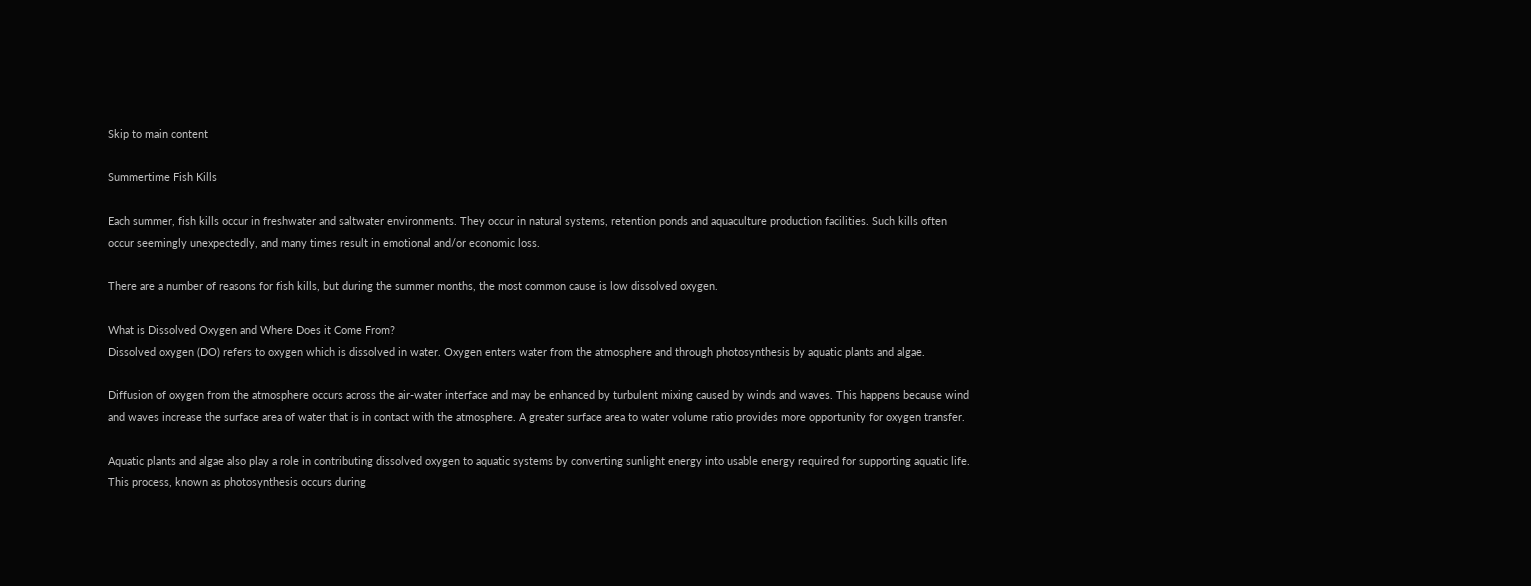Skip to main content

Summertime Fish Kills

Each summer, fish kills occur in freshwater and saltwater environments. They occur in natural systems, retention ponds and aquaculture production facilities. Such kills often occur seemingly unexpectedly, and many times result in emotional and/or economic loss.

There are a number of reasons for fish kills, but during the summer months, the most common cause is low dissolved oxygen.

What is Dissolved Oxygen and Where Does it Come From?
Dissolved oxygen (DO) refers to oxygen which is dissolved in water. Oxygen enters water from the atmosphere and through photosynthesis by aquatic plants and algae.

Diffusion of oxygen from the atmosphere occurs across the air-water interface and may be enhanced by turbulent mixing caused by winds and waves. This happens because wind and waves increase the surface area of water that is in contact with the atmosphere. A greater surface area to water volume ratio provides more opportunity for oxygen transfer.

Aquatic plants and algae also play a role in contributing dissolved oxygen to aquatic systems by converting sunlight energy into usable energy required for supporting aquatic life. This process, known as photosynthesis occurs during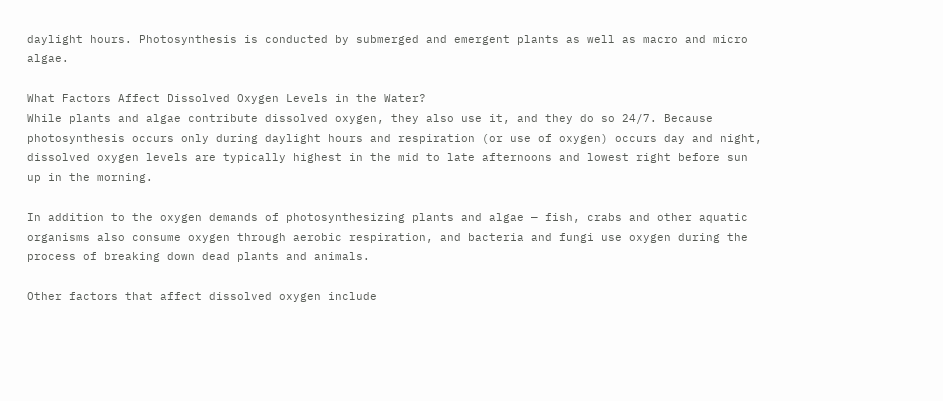daylight hours. Photosynthesis is conducted by submerged and emergent plants as well as macro and micro algae.

What Factors Affect Dissolved Oxygen Levels in the Water?
While plants and algae contribute dissolved oxygen, they also use it, and they do so 24/7. Because photosynthesis occurs only during daylight hours and respiration (or use of oxygen) occurs day and night, dissolved oxygen levels are typically highest in the mid to late afternoons and lowest right before sun up in the morning.

In addition to the oxygen demands of photosynthesizing plants and algae — fish, crabs and other aquatic organisms also consume oxygen through aerobic respiration, and bacteria and fungi use oxygen during the process of breaking down dead plants and animals.

Other factors that affect dissolved oxygen include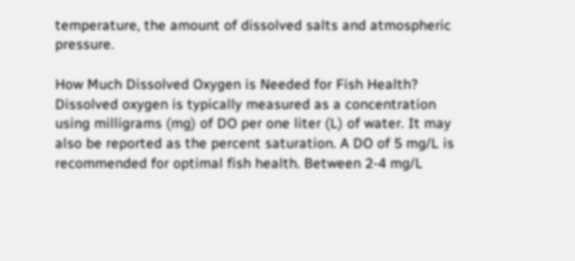temperature, the amount of dissolved salts and atmospheric pressure.

How Much Dissolved Oxygen is Needed for Fish Health?
Dissolved oxygen is typically measured as a concentration using milligrams (mg) of DO per one liter (L) of water. It may also be reported as the percent saturation. A DO of 5 mg/L is recommended for optimal fish health. Between 2-4 mg/L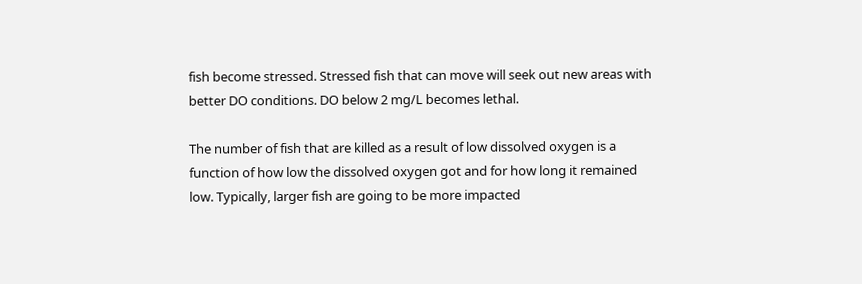fish become stressed. Stressed fish that can move will seek out new areas with better DO conditions. DO below 2 mg/L becomes lethal.

The number of fish that are killed as a result of low dissolved oxygen is a function of how low the dissolved oxygen got and for how long it remained low. Typically, larger fish are going to be more impacted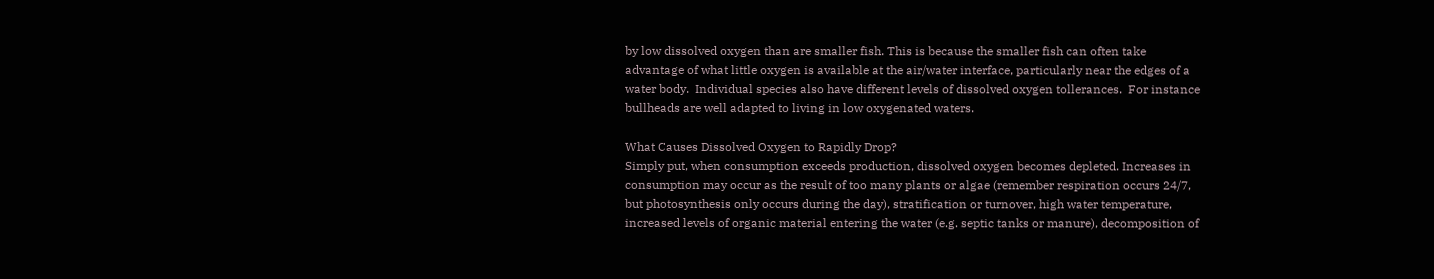by low dissolved oxygen than are smaller fish. This is because the smaller fish can often take advantage of what little oxygen is available at the air/water interface, particularly near the edges of a water body.  Individual species also have different levels of dissolved oxygen tollerances.  For instance bullheads are well adapted to living in low oxygenated waters.

What Causes Dissolved Oxygen to Rapidly Drop?
Simply put, when consumption exceeds production, dissolved oxygen becomes depleted. Increases in consumption may occur as the result of too many plants or algae (remember respiration occurs 24/7, but photosynthesis only occurs during the day), stratification or turnover, high water temperature, increased levels of organic material entering the water (e.g. septic tanks or manure), decomposition of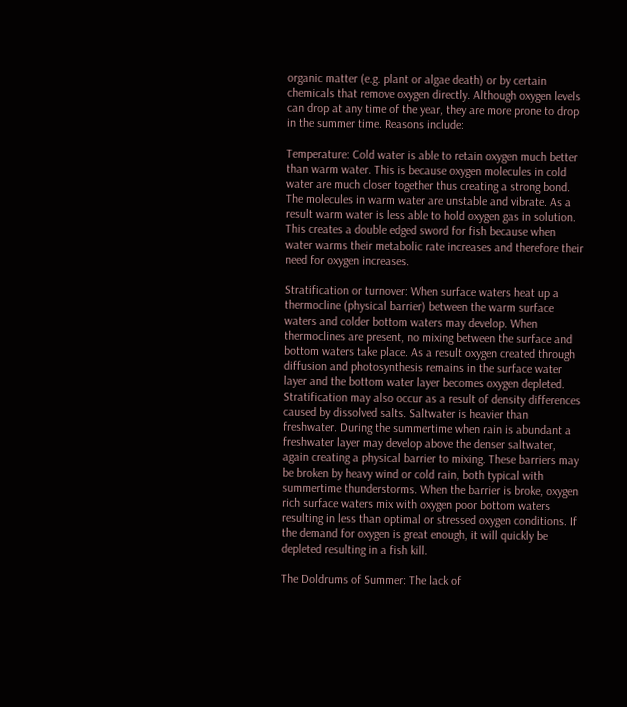organic matter (e.g. plant or algae death) or by certain chemicals that remove oxygen directly. Although oxygen levels can drop at any time of the year, they are more prone to drop in the summer time. Reasons include:

Temperature: Cold water is able to retain oxygen much better than warm water. This is because oxygen molecules in cold water are much closer together thus creating a strong bond. The molecules in warm water are unstable and vibrate. As a result warm water is less able to hold oxygen gas in solution. This creates a double edged sword for fish because when water warms their metabolic rate increases and therefore their need for oxygen increases.

Stratification or turnover: When surface waters heat up a thermocline (physical barrier) between the warm surface waters and colder bottom waters may develop. When thermoclines are present, no mixing between the surface and bottom waters take place. As a result oxygen created through diffusion and photosynthesis remains in the surface water layer and the bottom water layer becomes oxygen depleted. Stratification may also occur as a result of density differences caused by dissolved salts. Saltwater is heavier than freshwater. During the summertime when rain is abundant a freshwater layer may develop above the denser saltwater, again creating a physical barrier to mixing. These barriers may be broken by heavy wind or cold rain, both typical with summertime thunderstorms. When the barrier is broke, oxygen rich surface waters mix with oxygen poor bottom waters resulting in less than optimal or stressed oxygen conditions. If the demand for oxygen is great enough, it will quickly be depleted resulting in a fish kill.

The Doldrums of Summer: The lack of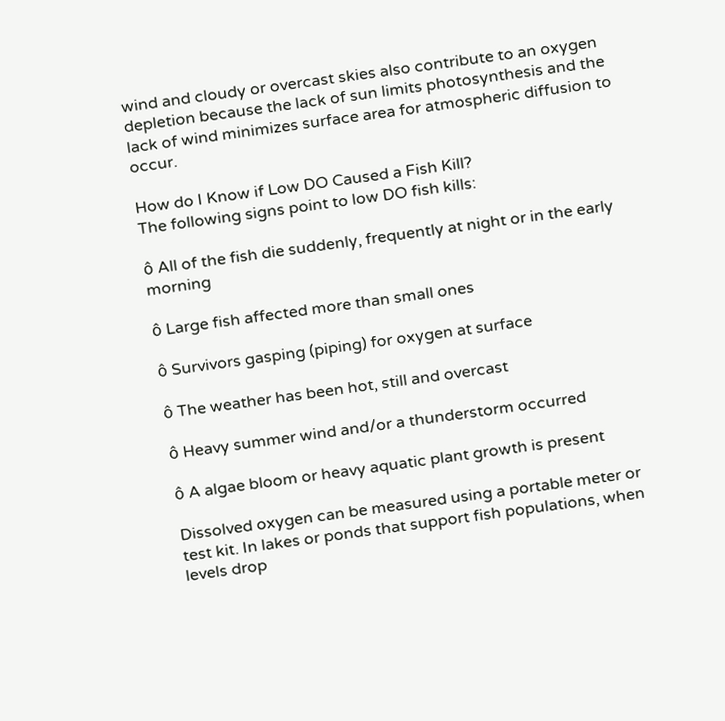wind and cloudy or overcast skies also contribute to an oxygen depletion because the lack of sun limits photosynthesis and the lack of wind minimizes surface area for atmospheric diffusion to occur.

How do I Know if Low DO Caused a Fish Kill?
The following signs point to low DO fish kills:

ô All of the fish die suddenly, frequently at night or in the early morning

ô Large fish affected more than small ones

ô Survivors gasping (piping) for oxygen at surface

ô The weather has been hot, still and overcast

ô Heavy summer wind and/or a thunderstorm occurred

ô A algae bloom or heavy aquatic plant growth is present

Dissolved oxygen can be measured using a portable meter or test kit. In lakes or ponds that support fish populations, when levels drop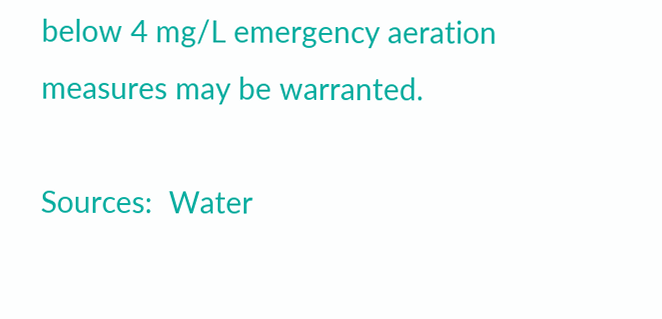below 4 mg/L emergency aeration measures may be warranted.

Sources:  Water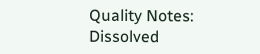Quality Notes: Dissolved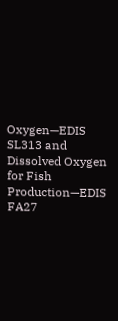Oxygen—EDIS SL313 and Dissolved Oxygen for Fish Production—EDIS FA27